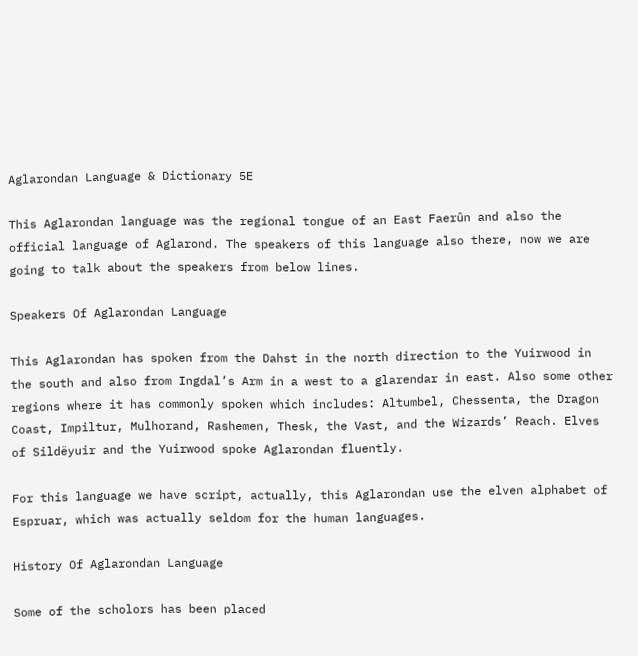Aglarondan Language & Dictionary 5E

This Aglarondan language was the regional tongue of an East Faerûn and also the official language of Aglarond. The speakers of this language also there, now we are going to talk about the speakers from below lines.

Speakers Of Aglarondan Language

This Aglarondan has spoken from the Dahst in the north direction to the Yuirwood in the south and also from Ingdal’s Arm in a west to a glarendar in east. Also some other regions where it has commonly spoken which includes: Altumbel, Chessenta, the Dragon Coast, Impiltur, Mulhorand, Rashemen, Thesk, the Vast, and the Wizards’ Reach. Elves of Sildëyuir and the Yuirwood spoke Aglarondan fluently.

For this language we have script, actually, this Aglarondan use the elven alphabet of Espruar, which was actually seldom for the human languages.

History Of Aglarondan Language

Some of the scholors has been placed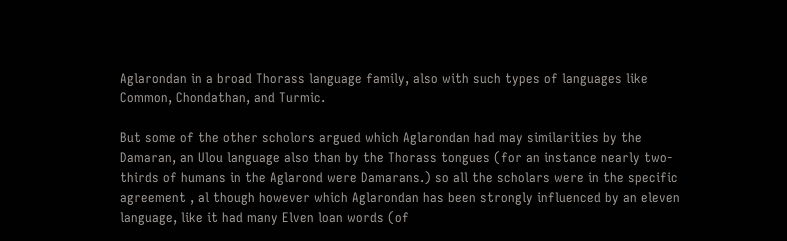Aglarondan in a broad Thorass language family, also with such types of languages like Common, Chondathan, and Turmic.

But some of the other scholors argued which Aglarondan had may similarities by the Damaran, an Ulou language also than by the Thorass tongues (for an instance nearly two-thirds of humans in the Aglarond were Damarans.) so all the scholars were in the specific agreement , al though however which Aglarondan has been strongly influenced by an eleven language, like it had many Elven loan words (of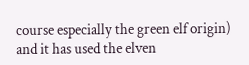course especially the green elf origin) and it has used the elven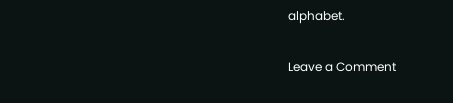alphabet.

Leave a Comment